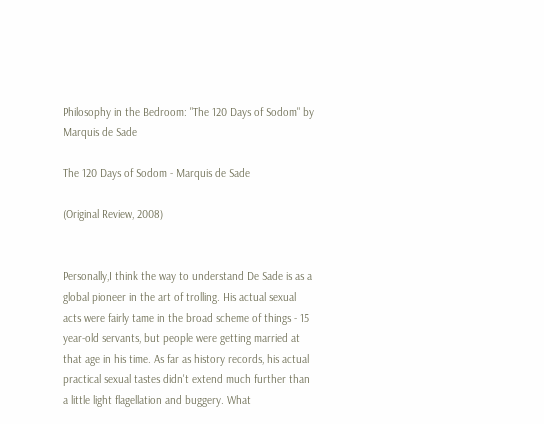Philosophy in the Bedroom: "The 120 Days of Sodom" by Marquis de Sade

The 120 Days of Sodom - Marquis de Sade

(Original Review, 2008)


Personally,I think the way to understand De Sade is as a global pioneer in the art of trolling. His actual sexual acts were fairly tame in the broad scheme of things - 15 year-old servants, but people were getting married at that age in his time. As far as history records, his actual practical sexual tastes didn't extend much further than a little light flagellation and buggery. What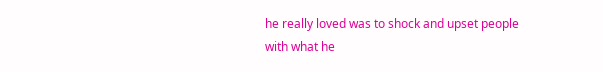he really loved was to shock and upset people with what he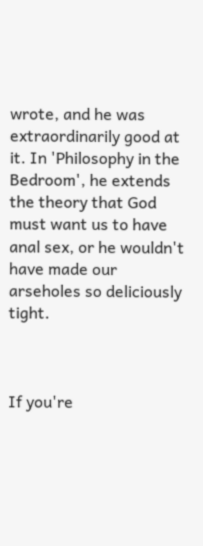wrote, and he was extraordinarily good at it. In 'Philosophy in the Bedroom', he extends the theory that God must want us to have anal sex, or he wouldn't have made our arseholes so deliciously tight.



If you're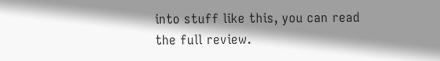into stuff like this, you can read the full review.